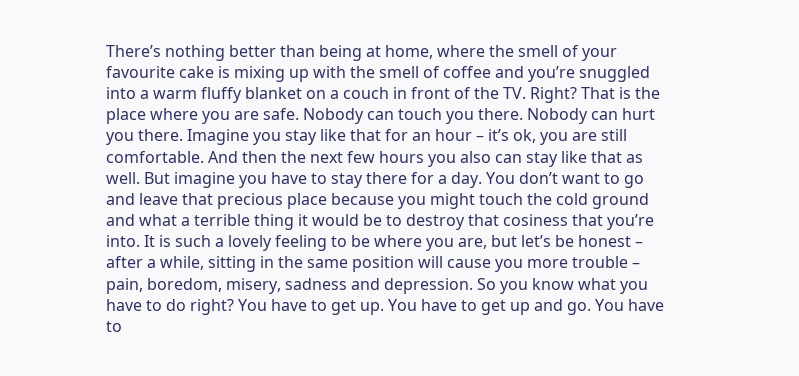There’s nothing better than being at home, where the smell of your favourite cake is mixing up with the smell of coffee and you’re snuggled into a warm fluffy blanket on a couch in front of the TV. Right? That is the place where you are safe. Nobody can touch you there. Nobody can hurt you there. Imagine you stay like that for an hour – it’s ok, you are still comfortable. And then the next few hours you also can stay like that as well. But imagine you have to stay there for a day. You don’t want to go and leave that precious place because you might touch the cold ground and what a terrible thing it would be to destroy that cosiness that you’re into. It is such a lovely feeling to be where you are, but let’s be honest –  after a while, sitting in the same position will cause you more trouble – pain, boredom, misery, sadness and depression. So you know what you have to do right? You have to get up. You have to get up and go. You have to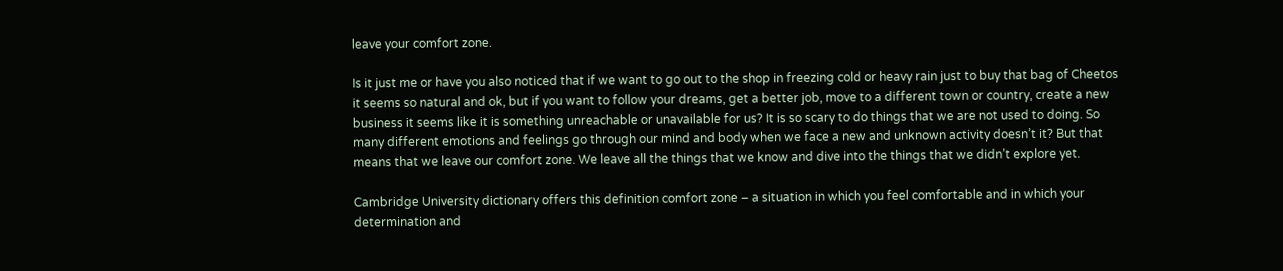leave your comfort zone.

Is it just me or have you also noticed that if we want to go out to the shop in freezing cold or heavy rain just to buy that bag of Cheetos it seems so natural and ok, but if you want to follow your dreams, get a better job, move to a different town or country, create a new business it seems like it is something unreachable or unavailable for us? It is so scary to do things that we are not used to doing. So many different emotions and feelings go through our mind and body when we face a new and unknown activity doesn’t it? But that means that we leave our comfort zone. We leave all the things that we know and dive into the things that we didn’t explore yet.

Cambridge University dictionary offers this definition comfort zone – a situation in which you feel comfortable and in which your determination and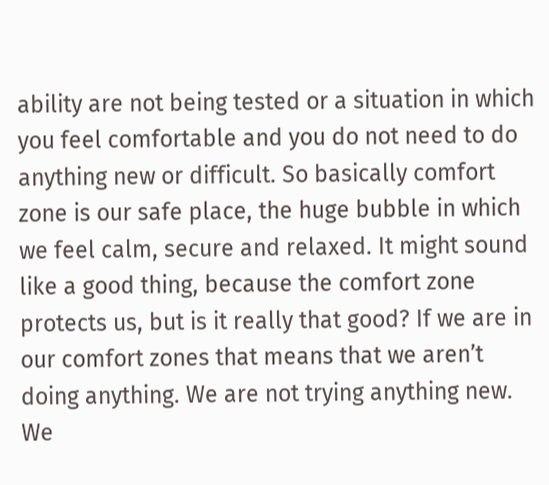ability are not being tested or a situation in which you feel comfortable and you do not need to do anything new or difficult. So basically comfort zone is our safe place, the huge bubble in which we feel calm, secure and relaxed. It might sound like a good thing, because the comfort zone protects us, but is it really that good? If we are in our comfort zones that means that we aren’t doing anything. We are not trying anything new. We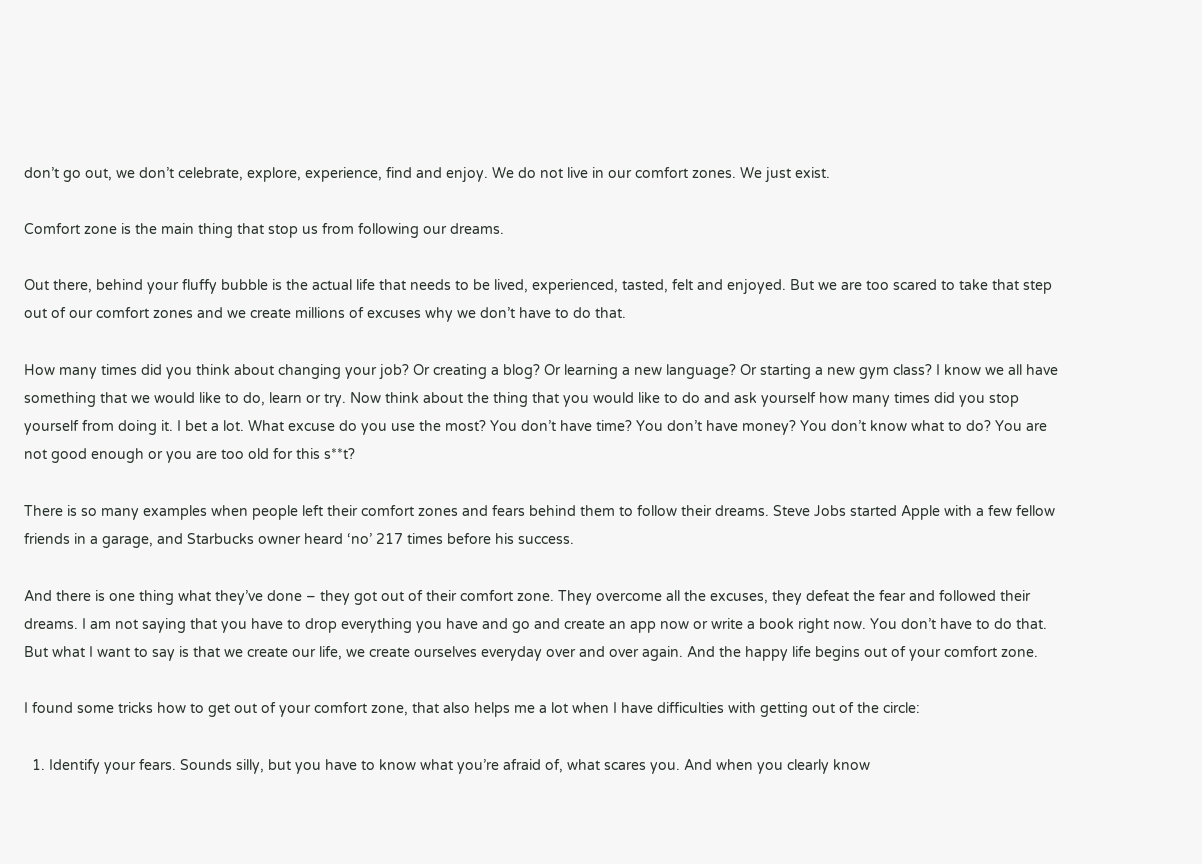don’t go out, we don’t celebrate, explore, experience, find and enjoy. We do not live in our comfort zones. We just exist.

Comfort zone is the main thing that stop us from following our dreams.

Out there, behind your fluffy bubble is the actual life that needs to be lived, experienced, tasted, felt and enjoyed. But we are too scared to take that step out of our comfort zones and we create millions of excuses why we don’t have to do that.

How many times did you think about changing your job? Or creating a blog? Or learning a new language? Or starting a new gym class? I know we all have something that we would like to do, learn or try. Now think about the thing that you would like to do and ask yourself how many times did you stop yourself from doing it. I bet a lot. What excuse do you use the most? You don’t have time? You don’t have money? You don’t know what to do? You are not good enough or you are too old for this s**t?

There is so many examples when people left their comfort zones and fears behind them to follow their dreams. Steve Jobs started Apple with a few fellow friends in a garage, and Starbucks owner heard ‘no’ 217 times before his success.

And there is one thing what they’ve done – they got out of their comfort zone. They overcome all the excuses, they defeat the fear and followed their dreams. I am not saying that you have to drop everything you have and go and create an app now or write a book right now. You don’t have to do that. But what I want to say is that we create our life, we create ourselves everyday over and over again. And the happy life begins out of your comfort zone.

I found some tricks how to get out of your comfort zone, that also helps me a lot when I have difficulties with getting out of the circle:

  1. Identify your fears. Sounds silly, but you have to know what you’re afraid of, what scares you. And when you clearly know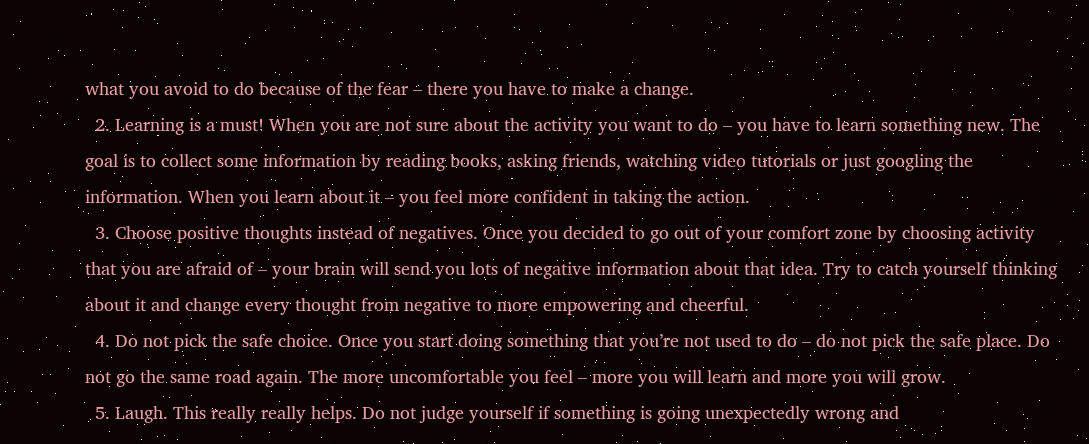what you avoid to do because of the fear – there you have to make a change.
  2. Learning is a must! When you are not sure about the activity you want to do – you have to learn something new. The goal is to collect some information by reading books, asking friends, watching video tutorials or just googling the information. When you learn about it – you feel more confident in taking the action.
  3. Choose positive thoughts instead of negatives. Once you decided to go out of your comfort zone by choosing activity that you are afraid of – your brain will send you lots of negative information about that idea. Try to catch yourself thinking about it and change every thought from negative to more empowering and cheerful.
  4. Do not pick the safe choice. Once you start doing something that you’re not used to do – do not pick the safe place. Do not go the same road again. The more uncomfortable you feel – more you will learn and more you will grow.
  5. Laugh. This really really helps. Do not judge yourself if something is going unexpectedly wrong and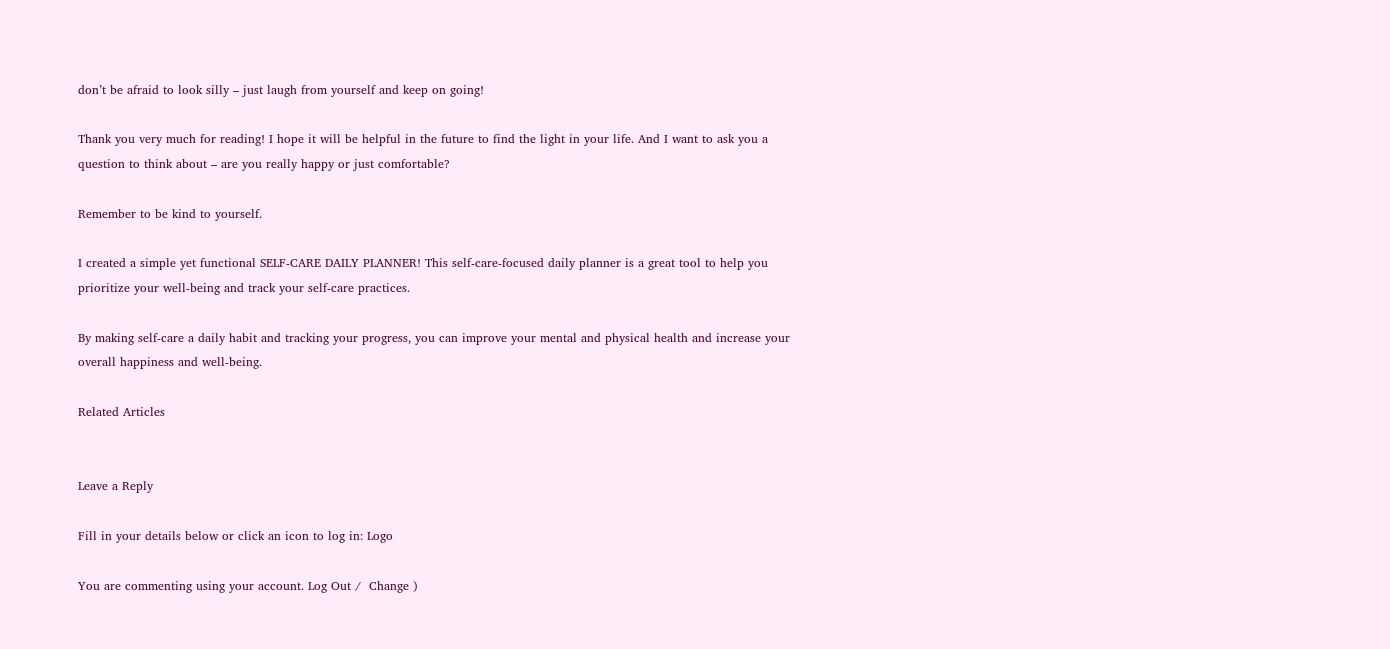don’t be afraid to look silly – just laugh from yourself and keep on going!

Thank you very much for reading! I hope it will be helpful in the future to find the light in your life. And I want to ask you a question to think about – are you really happy or just comfortable?

Remember to be kind to yourself.

I created a simple yet functional SELF-CARE DAILY PLANNER! This self-care-focused daily planner is a great tool to help you prioritize your well-being and track your self-care practices.

By making self-care a daily habit and tracking your progress, you can improve your mental and physical health and increase your overall happiness and well-being.

Related Articles


Leave a Reply

Fill in your details below or click an icon to log in: Logo

You are commenting using your account. Log Out /  Change )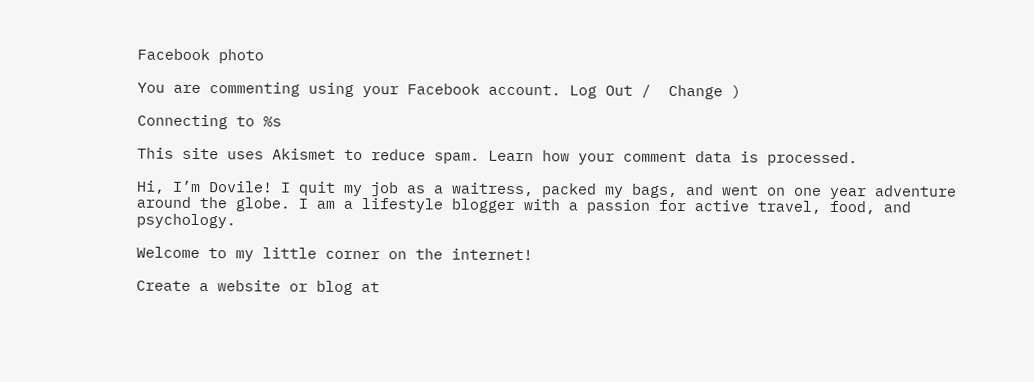Facebook photo

You are commenting using your Facebook account. Log Out /  Change )

Connecting to %s

This site uses Akismet to reduce spam. Learn how your comment data is processed.

Hi, I’m Dovile! I quit my job as a waitress, packed my bags, and went on one year adventure around the globe. I am a lifestyle blogger with a passion for active travel, food, and psychology.

Welcome to my little corner on the internet!

Create a website or blog at